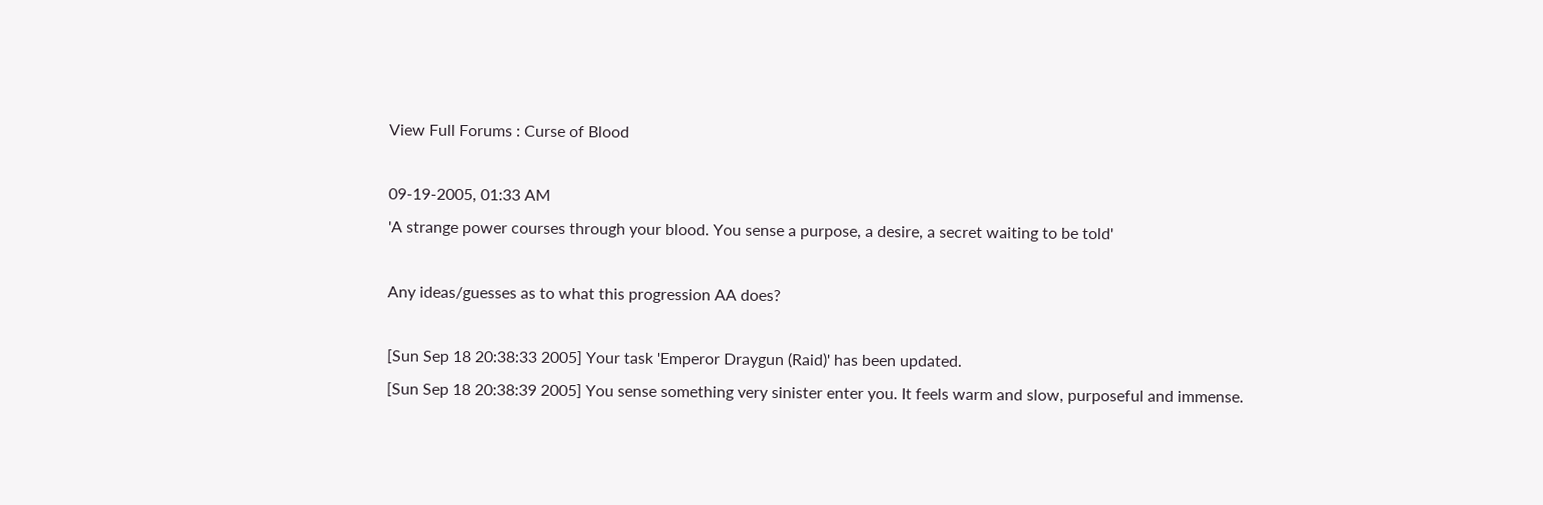View Full Forums : Curse of Blood

09-19-2005, 01:33 AM
'A strange power courses through your blood. You sense a purpose, a desire, a secret waiting to be told'

Any ideas/guesses as to what this progression AA does?

[Sun Sep 18 20:38:33 2005] Your task 'Emperor Draygun (Raid)' has been updated.
[Sun Sep 18 20:38:39 2005] You sense something very sinister enter you. It feels warm and slow, purposeful and immense.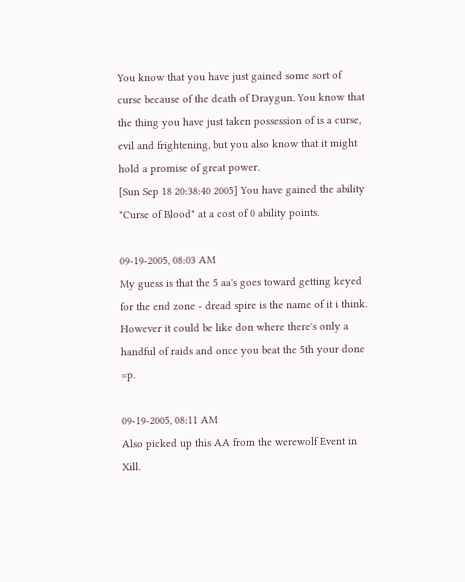You know that you have just gained some sort of curse because of the death of Draygun. You know that the thing you have just taken possession of is a curse, evil and frightening, but you also know that it might hold a promise of great power.
[Sun Sep 18 20:38:40 2005] You have gained the ability "Curse of Blood" at a cost of 0 ability points.

09-19-2005, 08:03 AM
My guess is that the 5 aa's goes toward getting keyed for the end zone - dread spire is the name of it i think. However it could be like don where there's only a handful of raids and once you beat the 5th your done =p.

09-19-2005, 08:11 AM
Also picked up this AA from the werewolf Event in Xill.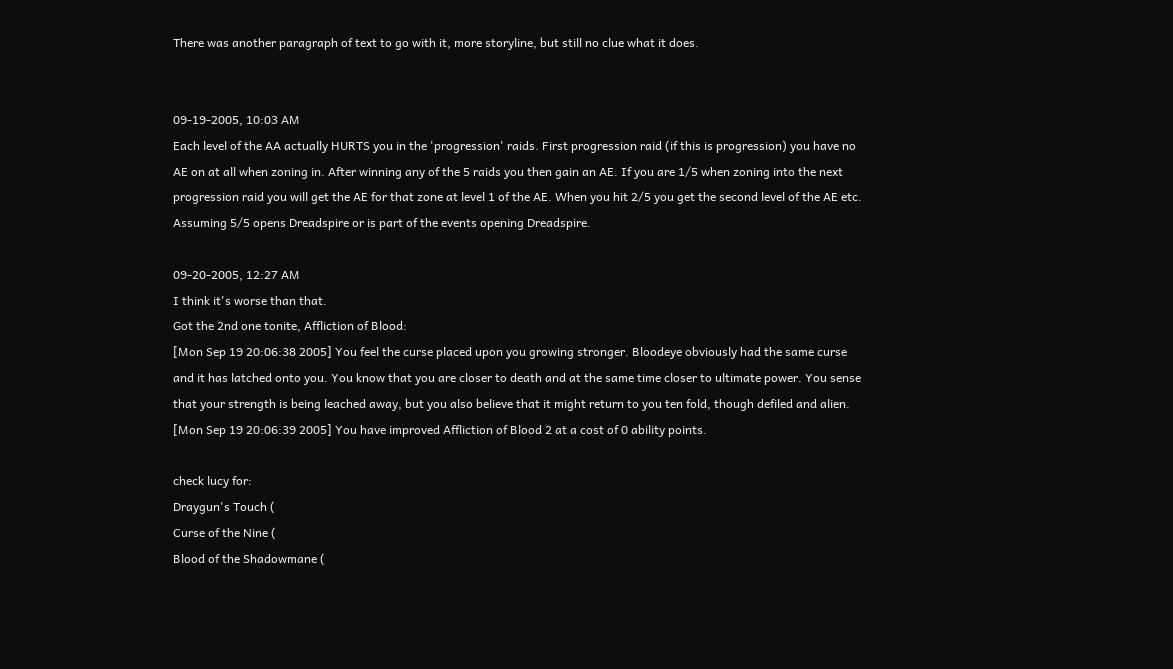There was another paragraph of text to go with it, more storyline, but still no clue what it does.


09-19-2005, 10:03 AM
Each level of the AA actually HURTS you in the 'progression' raids. First progression raid (if this is progression) you have no AE on at all when zoning in. After winning any of the 5 raids you then gain an AE. If you are 1/5 when zoning into the next progression raid you will get the AE for that zone at level 1 of the AE. When you hit 2/5 you get the second level of the AE etc. Assuming 5/5 opens Dreadspire or is part of the events opening Dreadspire.

09-20-2005, 12:27 AM
I think it's worse than that.
Got the 2nd one tonite, Affliction of Blood:
[Mon Sep 19 20:06:38 2005] You feel the curse placed upon you growing stronger. Bloodeye obviously had the same curse and it has latched onto you. You know that you are closer to death and at the same time closer to ultimate power. You sense that your strength is being leached away, but you also believe that it might return to you ten fold, though defiled and alien.
[Mon Sep 19 20:06:39 2005] You have improved Affliction of Blood 2 at a cost of 0 ability points.

check lucy for:
Draygun's Touch (
Curse of the Nine (
Blood of the Shadowmane (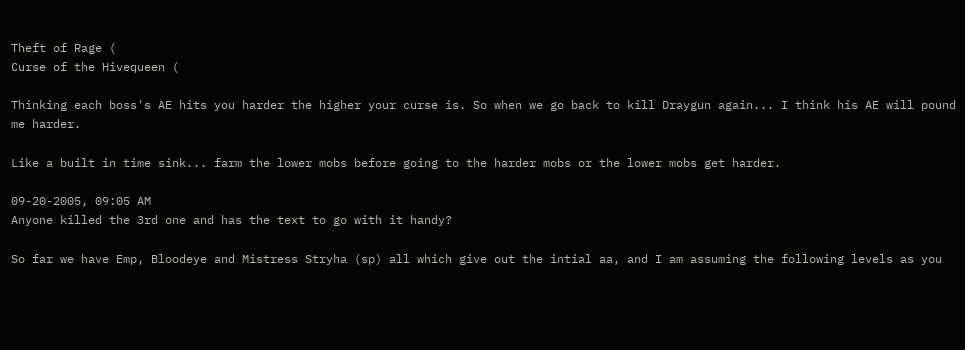Theft of Rage (
Curse of the Hivequeen (

Thinking each boss's AE hits you harder the higher your curse is. So when we go back to kill Draygun again... I think his AE will pound me harder.

Like a built in time sink... farm the lower mobs before going to the harder mobs or the lower mobs get harder.

09-20-2005, 09:05 AM
Anyone killed the 3rd one and has the text to go with it handy?

So far we have Emp, Bloodeye and Mistress Stryha (sp) all which give out the intial aa, and I am assuming the following levels as you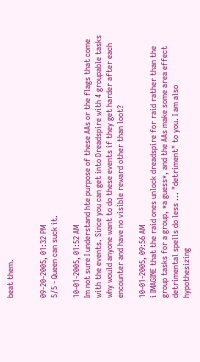beat them.


09-20-2005, 01:32 PM
5/5 - Queen can suck it.

10-01-2005, 01:52 AM
Im not sure I understand hte purpose of these AAs or the flags that come with the events. Since you can get into Dreadspire with 4 groupable tasks why would anyone want to do these events if they get harder after each encounter and have no visible reward other than loot?

10-01-2005, 09:56 AM
i IMAGINE that the raid ones unlock dreadspire for raid rather than the group tasks for a group, *a guess*, and the AAs make some area effect detrimental spells do less ... "detriment" to you. I am also hypothesizing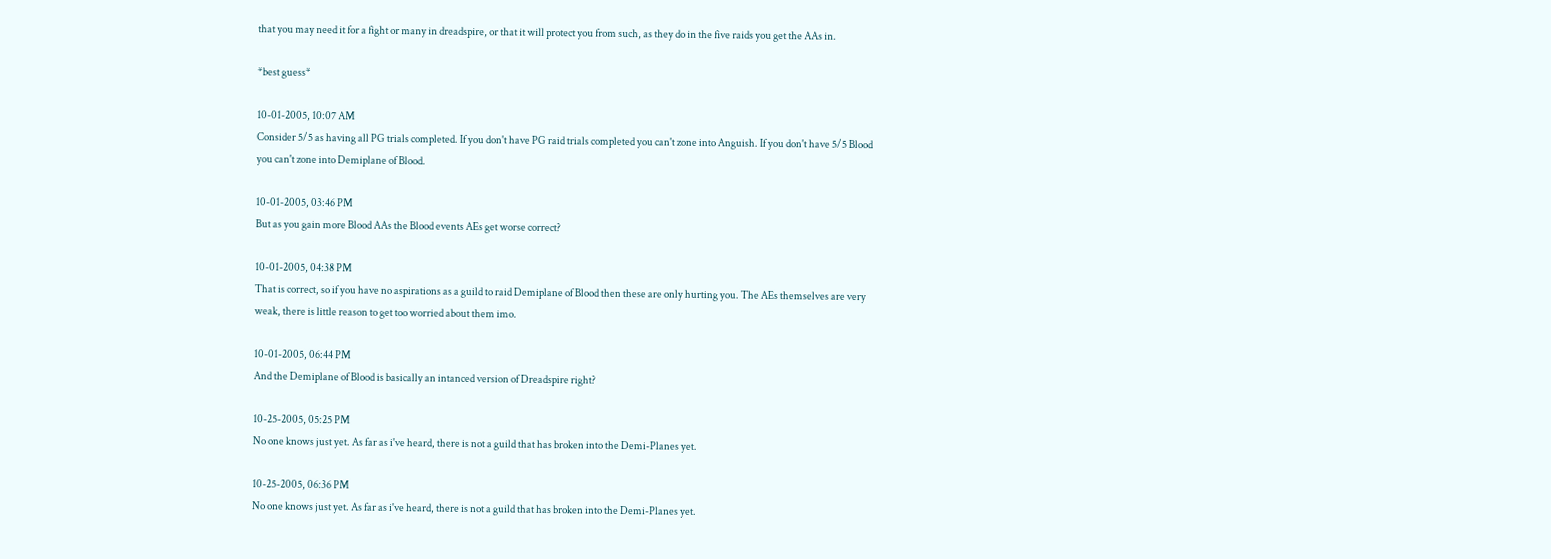that you may need it for a fight or many in dreadspire, or that it will protect you from such, as they do in the five raids you get the AAs in.

*best guess*

10-01-2005, 10:07 AM
Consider 5/5 as having all PG trials completed. If you don't have PG raid trials completed you can't zone into Anguish. If you don't have 5/5 Blood you can't zone into Demiplane of Blood.

10-01-2005, 03:46 PM
But as you gain more Blood AAs the Blood events AEs get worse correct?

10-01-2005, 04:38 PM
That is correct, so if you have no aspirations as a guild to raid Demiplane of Blood then these are only hurting you. The AEs themselves are very weak, there is little reason to get too worried about them imo.

10-01-2005, 06:44 PM
And the Demiplane of Blood is basically an intanced version of Dreadspire right?

10-25-2005, 05:25 PM
No one knows just yet. As far as i've heard, there is not a guild that has broken into the Demi-Planes yet.

10-25-2005, 06:36 PM
No one knows just yet. As far as i've heard, there is not a guild that has broken into the Demi-Planes yet.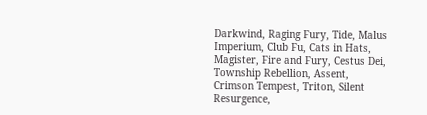Darkwind, Raging Fury, Tide, Malus Imperium, Club Fu, Cats in Hats, Magister, Fire and Fury, Cestus Dei, Township Rebellion, Assent, Crimson Tempest, Triton, Silent Resurgence,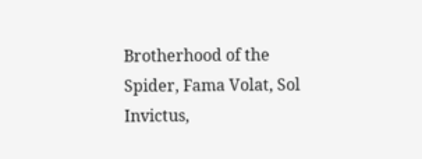Brotherhood of the Spider, Fama Volat, Sol Invictus,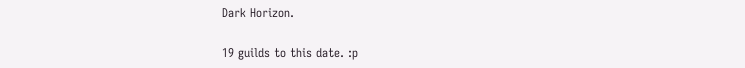Dark Horizon.

19 guilds to this date. :p